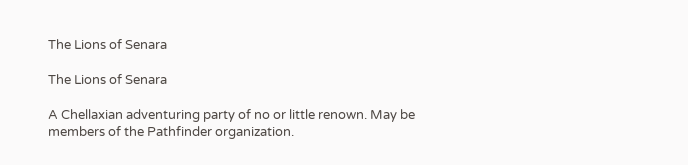The Lions of Senara

The Lions of Senara

A Chellaxian adventuring party of no or little renown. May be members of the Pathfinder organization.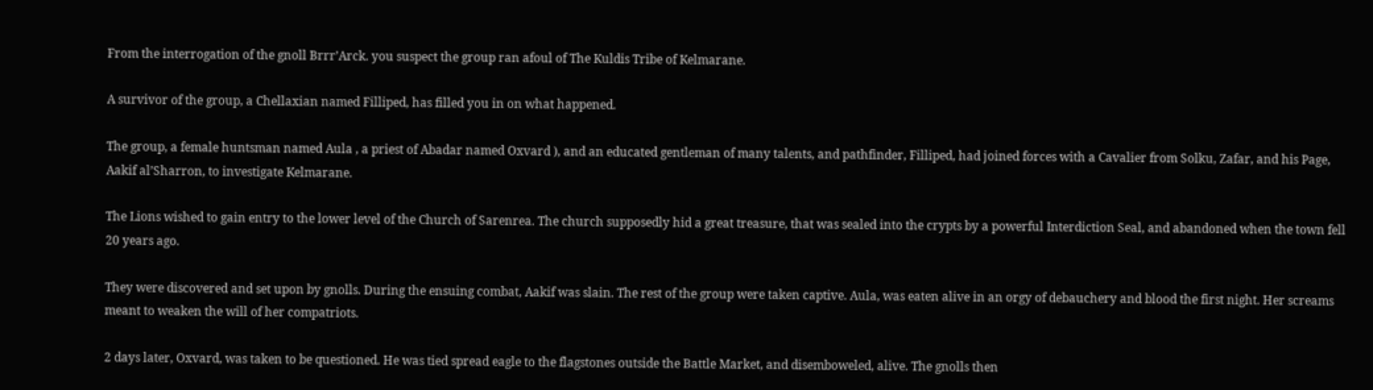From the interrogation of the gnoll Brrr’Arck. you suspect the group ran afoul of The Kuldis Tribe of Kelmarane.

A survivor of the group, a Chellaxian named Filliped, has filled you in on what happened.

The group, a female huntsman named Aula , a priest of Abadar named Oxvard ), and an educated gentleman of many talents, and pathfinder, Filliped, had joined forces with a Cavalier from Solku, Zafar, and his Page, Aakif al’Sharron, to investigate Kelmarane.

The Lions wished to gain entry to the lower level of the Church of Sarenrea. The church supposedly hid a great treasure, that was sealed into the crypts by a powerful Interdiction Seal, and abandoned when the town fell 20 years ago.

They were discovered and set upon by gnolls. During the ensuing combat, Aakif was slain. The rest of the group were taken captive. Aula, was eaten alive in an orgy of debauchery and blood the first night. Her screams meant to weaken the will of her compatriots.

2 days later, Oxvard, was taken to be questioned. He was tied spread eagle to the flagstones outside the Battle Market, and disemboweled, alive. The gnolls then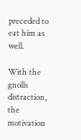preceded to eat him as well.

With the gnolls distraction, the motivation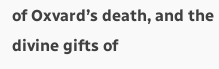of Oxvard’s death, and the divine gifts of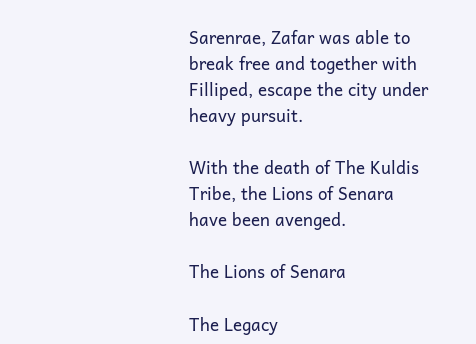Sarenrae, Zafar was able to break free and together with Filliped, escape the city under heavy pursuit.

With the death of The Kuldis Tribe, the Lions of Senara have been avenged.

The Lions of Senara

The Legacy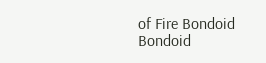of Fire Bondoid Bondoid